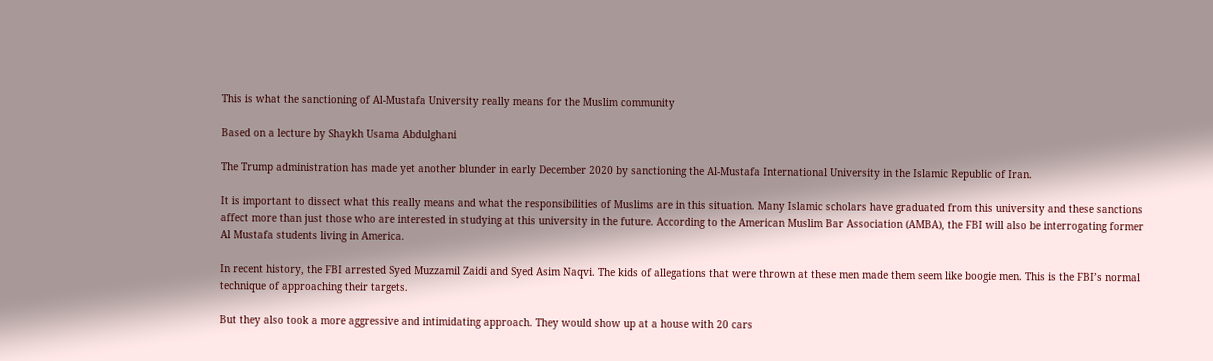This is what the sanctioning of Al-Mustafa University really means for the Muslim community

Based on a lecture by Shaykh Usama Abdulghani

The Trump administration has made yet another blunder in early December 2020 by sanctioning the Al-Mustafa International University in the Islamic Republic of Iran.

It is important to dissect what this really means and what the responsibilities of Muslims are in this situation. Many Islamic scholars have graduated from this university and these sanctions affect more than just those who are interested in studying at this university in the future. According to the American Muslim Bar Association (AMBA), the FBI will also be interrogating former Al Mustafa students living in America.

In recent history, the FBI arrested Syed Muzzamil Zaidi and Syed Asim Naqvi. The kids of allegations that were thrown at these men made them seem like boogie men. This is the FBI’s normal technique of approaching their targets.

But they also took a more aggressive and intimidating approach. They would show up at a house with 20 cars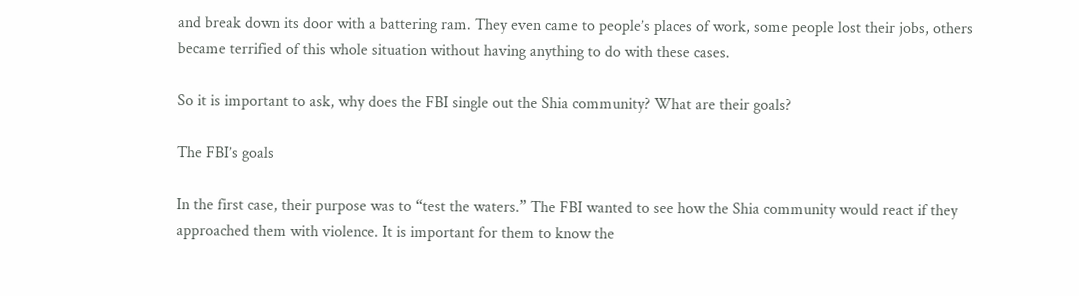and break down its door with a battering ram. They even came to people’s places of work, some people lost their jobs, others became terrified of this whole situation without having anything to do with these cases.

So it is important to ask, why does the FBI single out the Shia community? What are their goals?

The FBI’s goals

In the first case, their purpose was to “test the waters.” The FBI wanted to see how the Shia community would react if they approached them with violence. It is important for them to know the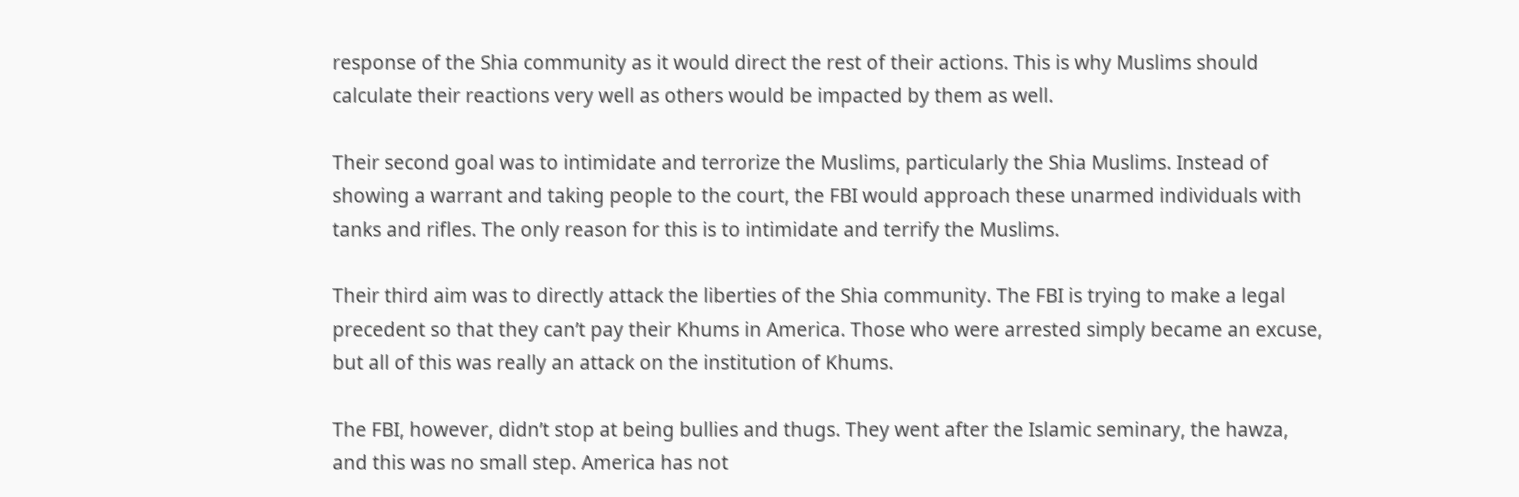response of the Shia community as it would direct the rest of their actions. This is why Muslims should calculate their reactions very well as others would be impacted by them as well.

Their second goal was to intimidate and terrorize the Muslims, particularly the Shia Muslims. Instead of showing a warrant and taking people to the court, the FBI would approach these unarmed individuals with tanks and rifles. The only reason for this is to intimidate and terrify the Muslims.

Their third aim was to directly attack the liberties of the Shia community. The FBI is trying to make a legal precedent so that they can’t pay their Khums in America. Those who were arrested simply became an excuse, but all of this was really an attack on the institution of Khums.

The FBI, however, didn’t stop at being bullies and thugs. They went after the Islamic seminary, the hawza, and this was no small step. America has not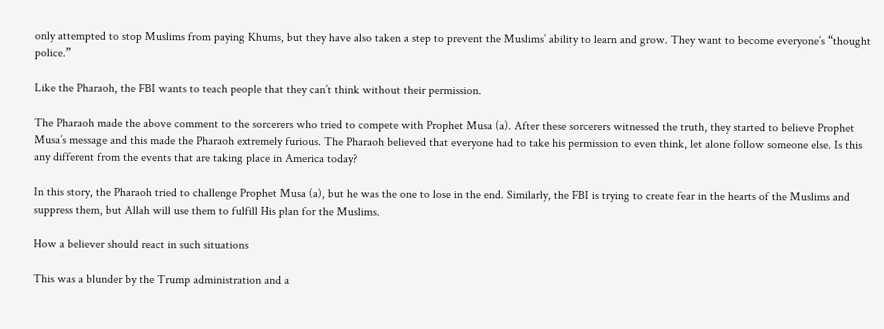only attempted to stop Muslims from paying Khums, but they have also taken a step to prevent the Muslims’ ability to learn and grow. They want to become everyone’s “thought police.”

Like the Pharaoh, the FBI wants to teach people that they can’t think without their permission.

The Pharaoh made the above comment to the sorcerers who tried to compete with Prophet Musa (a). After these sorcerers witnessed the truth, they started to believe Prophet Musa’s message and this made the Pharaoh extremely furious. The Pharaoh believed that everyone had to take his permission to even think, let alone follow someone else. Is this any different from the events that are taking place in America today?

In this story, the Pharaoh tried to challenge Prophet Musa (a), but he was the one to lose in the end. Similarly, the FBI is trying to create fear in the hearts of the Muslims and suppress them, but Allah will use them to fulfill His plan for the Muslims.

How a believer should react in such situations

This was a blunder by the Trump administration and a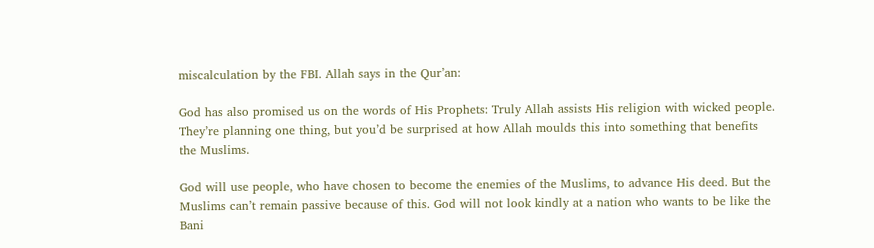miscalculation by the FBI. Allah says in the Qur’an:

God has also promised us on the words of His Prophets: Truly Allah assists His religion with wicked people. They’re planning one thing, but you’d be surprised at how Allah moulds this into something that benefits the Muslims.

God will use people, who have chosen to become the enemies of the Muslims, to advance His deed. But the Muslims can’t remain passive because of this. God will not look kindly at a nation who wants to be like the Bani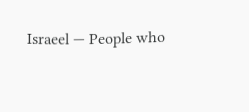Israeel — People who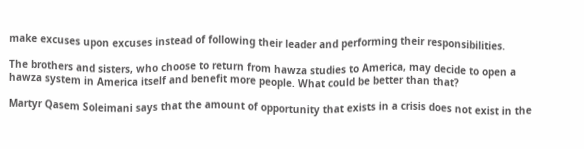make excuses upon excuses instead of following their leader and performing their responsibilities.

The brothers and sisters, who choose to return from hawza studies to America, may decide to open a hawza system in America itself and benefit more people. What could be better than that?

Martyr Qasem Soleimani says that the amount of opportunity that exists in a crisis does not exist in the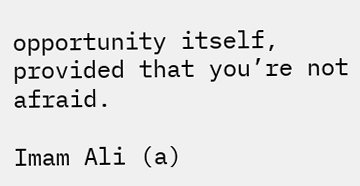opportunity itself, provided that you’re not afraid.

Imam Ali (a)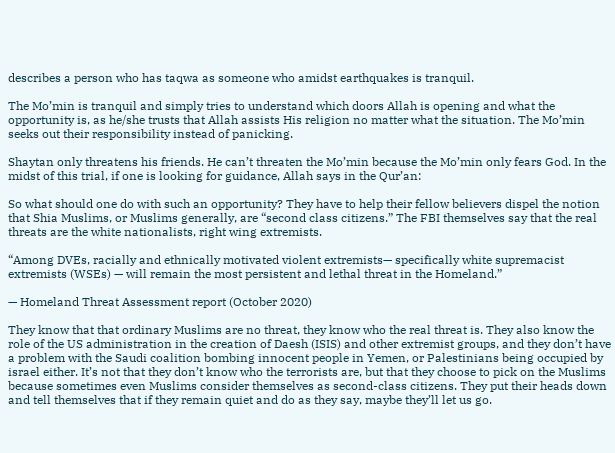describes a person who has taqwa as someone who amidst earthquakes is tranquil.

The Mo’min is tranquil and simply tries to understand which doors Allah is opening and what the opportunity is, as he/she trusts that Allah assists His religion no matter what the situation. The Mo’min seeks out their responsibility instead of panicking.

Shaytan only threatens his friends. He can’t threaten the Mo’min because the Mo’min only fears God. In the midst of this trial, if one is looking for guidance, Allah says in the Qur’an:

So what should one do with such an opportunity? They have to help their fellow believers dispel the notion that Shia Muslims, or Muslims generally, are “second class citizens.” The FBI themselves say that the real threats are the white nationalists, right wing extremists.

“Among DVEs, racially and ethnically motivated violent extremists— specifically white supremacist extremists (WSEs) — will remain the most persistent and lethal threat in the Homeland.”

— Homeland Threat Assessment report (October 2020)

They know that that ordinary Muslims are no threat, they know who the real threat is. They also know the role of the US administration in the creation of Daesh (ISIS) and other extremist groups, and they don’t have a problem with the Saudi coalition bombing innocent people in Yemen, or Palestinians being occupied by israel either. It’s not that they don’t know who the terrorists are, but that they choose to pick on the Muslims because sometimes even Muslims consider themselves as second-class citizens. They put their heads down and tell themselves that if they remain quiet and do as they say, maybe they’ll let us go.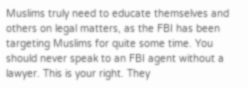Muslims truly need to educate themselves and others on legal matters, as the FBI has been targeting Muslims for quite some time. You should never speak to an FBI agent without a lawyer. This is your right. They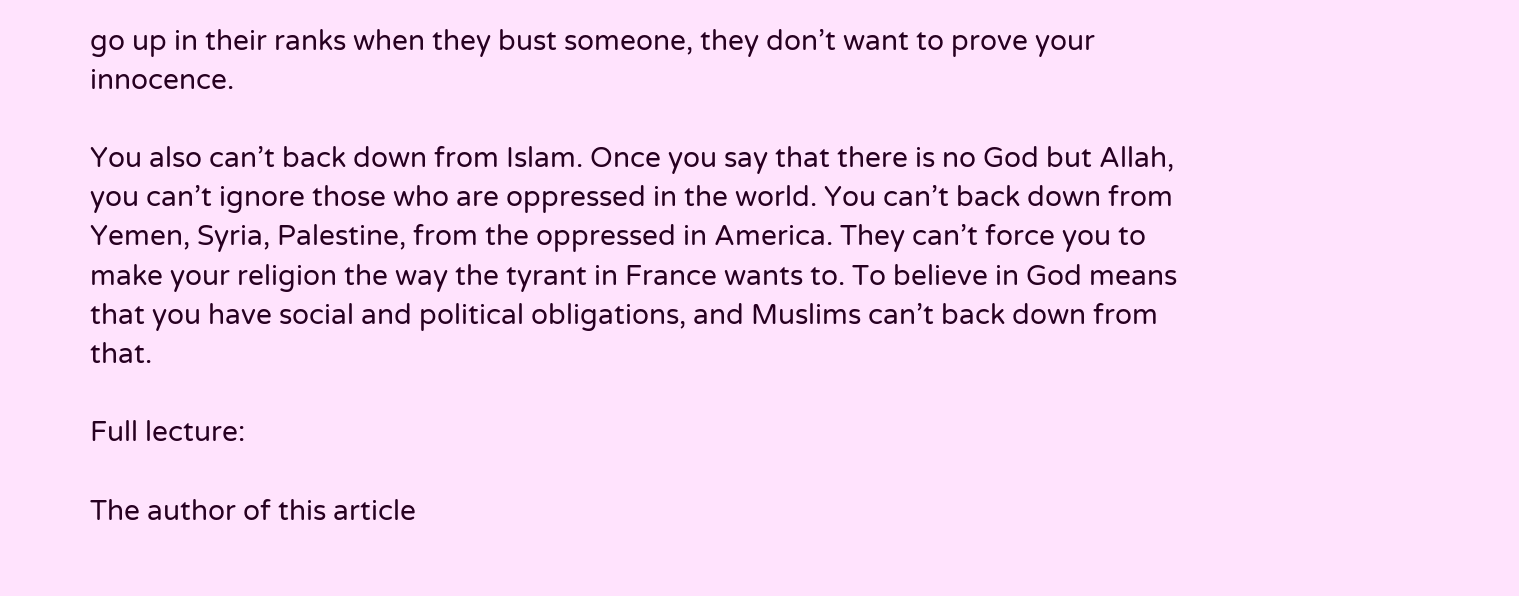go up in their ranks when they bust someone, they don’t want to prove your innocence.

You also can’t back down from Islam. Once you say that there is no God but Allah, you can’t ignore those who are oppressed in the world. You can’t back down from Yemen, Syria, Palestine, from the oppressed in America. They can’t force you to make your religion the way the tyrant in France wants to. To believe in God means that you have social and political obligations, and Muslims can’t back down from that.

Full lecture:

The author of this article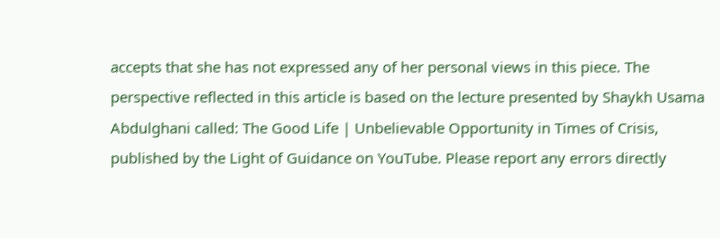accepts that she has not expressed any of her personal views in this piece. The perspective reflected in this article is based on the lecture presented by Shaykh Usama Abdulghani called: The Good Life | Unbelievable Opportunity in Times of Crisis, published by the Light of Guidance on YouTube. Please report any errors directly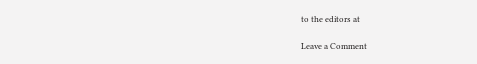to the editors at

Leave a Comment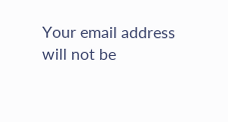Your email address will not be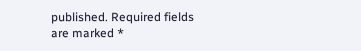published. Required fields are marked *